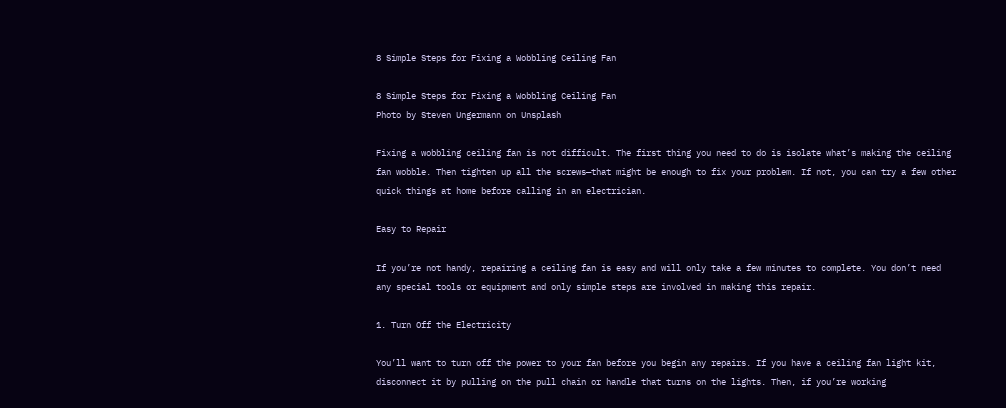8 Simple Steps for Fixing a Wobbling Ceiling Fan

8 Simple Steps for Fixing a Wobbling Ceiling Fan
Photo by Steven Ungermann on Unsplash

Fixing a wobbling ceiling fan is not difficult. The first thing you need to do is isolate what’s making the ceiling fan wobble. Then tighten up all the screws—that might be enough to fix your problem. If not, you can try a few other quick things at home before calling in an electrician.

Easy to Repair

If you’re not handy, repairing a ceiling fan is easy and will only take a few minutes to complete. You don’t need any special tools or equipment and only simple steps are involved in making this repair.

1. Turn Off the Electricity

You’ll want to turn off the power to your fan before you begin any repairs. If you have a ceiling fan light kit, disconnect it by pulling on the pull chain or handle that turns on the lights. Then, if you’re working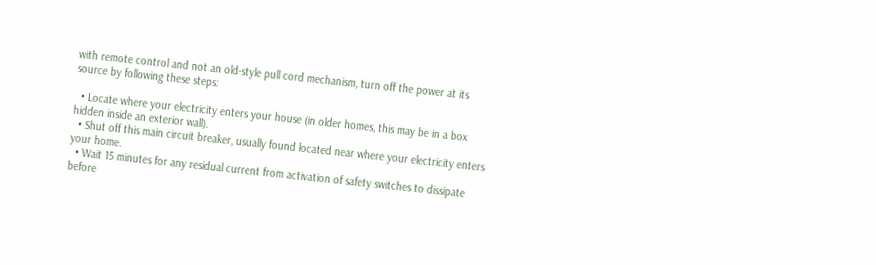with remote control and not an old-style pull cord mechanism, turn off the power at its source by following these steps:

  • Locate where your electricity enters your house (in older homes, this may be in a box hidden inside an exterior wall).
  • Shut off this main circuit breaker, usually found located near where your electricity enters your home.
  • Wait 15 minutes for any residual current from activation of safety switches to dissipate before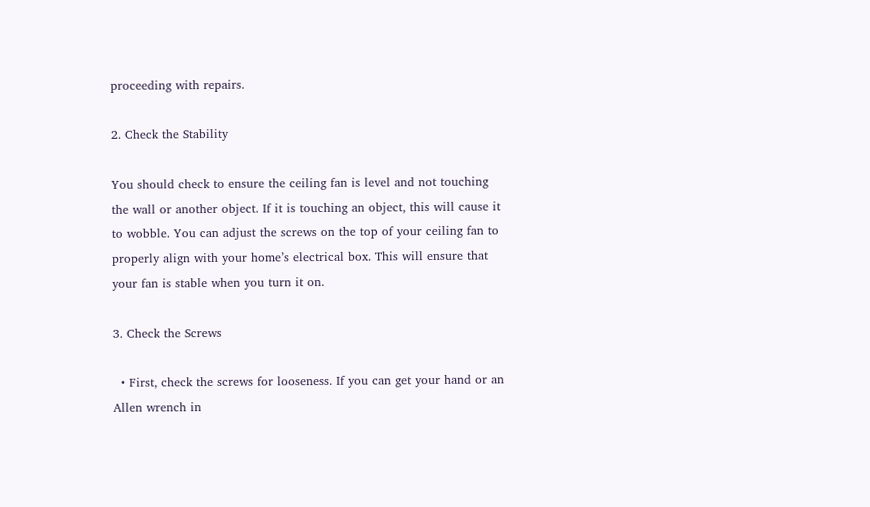proceeding with repairs.

2. Check the Stability

You should check to ensure the ceiling fan is level and not touching the wall or another object. If it is touching an object, this will cause it to wobble. You can adjust the screws on the top of your ceiling fan to properly align with your home’s electrical box. This will ensure that your fan is stable when you turn it on.

3. Check the Screws

  • First, check the screws for looseness. If you can get your hand or an Allen wrench in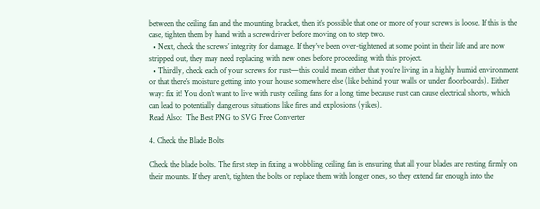between the ceiling fan and the mounting bracket, then it’s possible that one or more of your screws is loose. If this is the case, tighten them by hand with a screwdriver before moving on to step two.
  • Next, check the screws’ integrity for damage. If they’ve been over-tightened at some point in their life and are now stripped out, they may need replacing with new ones before proceeding with this project.
  • Thirdly, check each of your screws for rust—this could mean either that you’re living in a highly humid environment or that there’s moisture getting into your house somewhere else (like behind your walls or under floorboards). Either way: fix it! You don’t want to live with rusty ceiling fans for a long time because rust can cause electrical shorts, which can lead to potentially dangerous situations like fires and explosions (yikes).
Read Also:  The Best PNG to SVG Free Converter

4. Check the Blade Bolts

Check the blade bolts. The first step in fixing a wobbling ceiling fan is ensuring that all your blades are resting firmly on their mounts. If they aren’t, tighten the bolts or replace them with longer ones, so they extend far enough into the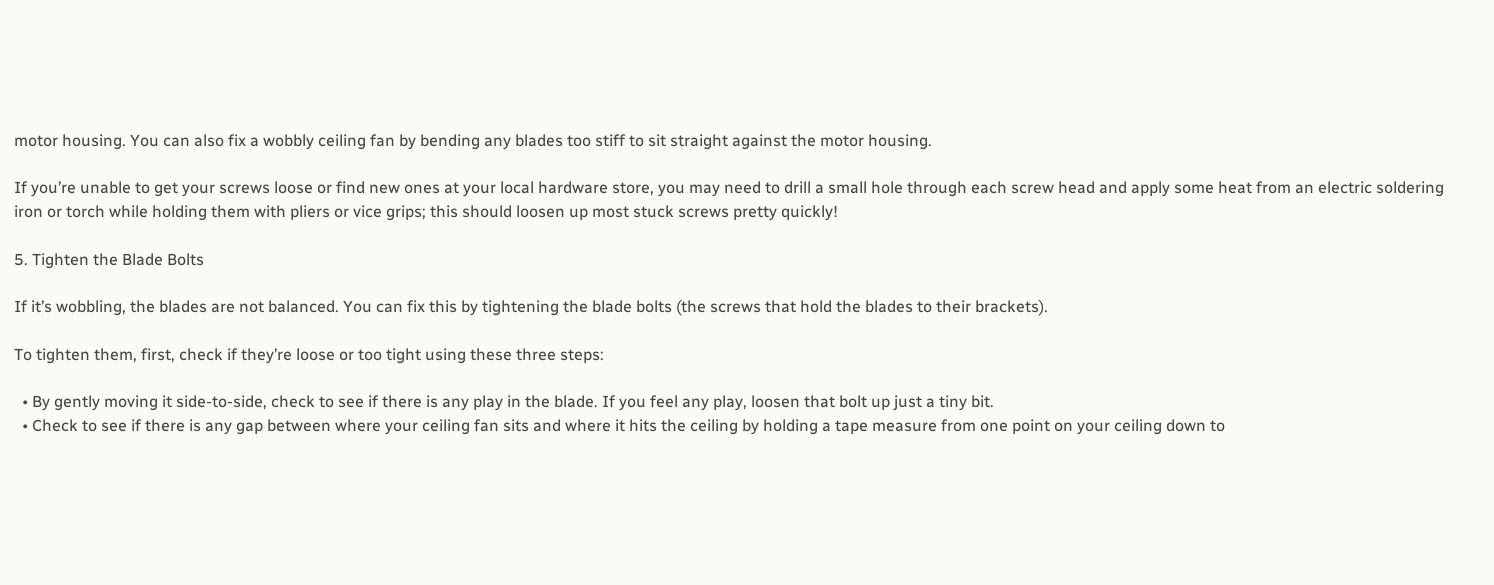motor housing. You can also fix a wobbly ceiling fan by bending any blades too stiff to sit straight against the motor housing.

If you’re unable to get your screws loose or find new ones at your local hardware store, you may need to drill a small hole through each screw head and apply some heat from an electric soldering iron or torch while holding them with pliers or vice grips; this should loosen up most stuck screws pretty quickly!

5. Tighten the Blade Bolts

If it’s wobbling, the blades are not balanced. You can fix this by tightening the blade bolts (the screws that hold the blades to their brackets).

To tighten them, first, check if they’re loose or too tight using these three steps:

  • By gently moving it side-to-side, check to see if there is any play in the blade. If you feel any play, loosen that bolt up just a tiny bit.
  • Check to see if there is any gap between where your ceiling fan sits and where it hits the ceiling by holding a tape measure from one point on your ceiling down to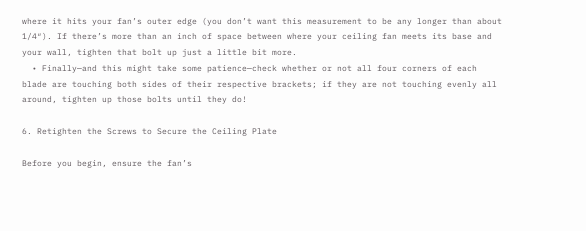where it hits your fan’s outer edge (you don’t want this measurement to be any longer than about 1/4″). If there’s more than an inch of space between where your ceiling fan meets its base and your wall, tighten that bolt up just a little bit more.
  • Finally—and this might take some patience—check whether or not all four corners of each blade are touching both sides of their respective brackets; if they are not touching evenly all around, tighten up those bolts until they do!

6. Retighten the Screws to Secure the Ceiling Plate

Before you begin, ensure the fan’s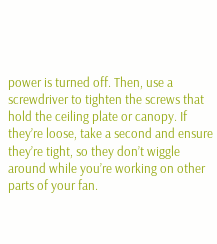power is turned off. Then, use a screwdriver to tighten the screws that hold the ceiling plate or canopy. If they’re loose, take a second and ensure they’re tight, so they don’t wiggle around while you’re working on other parts of your fan.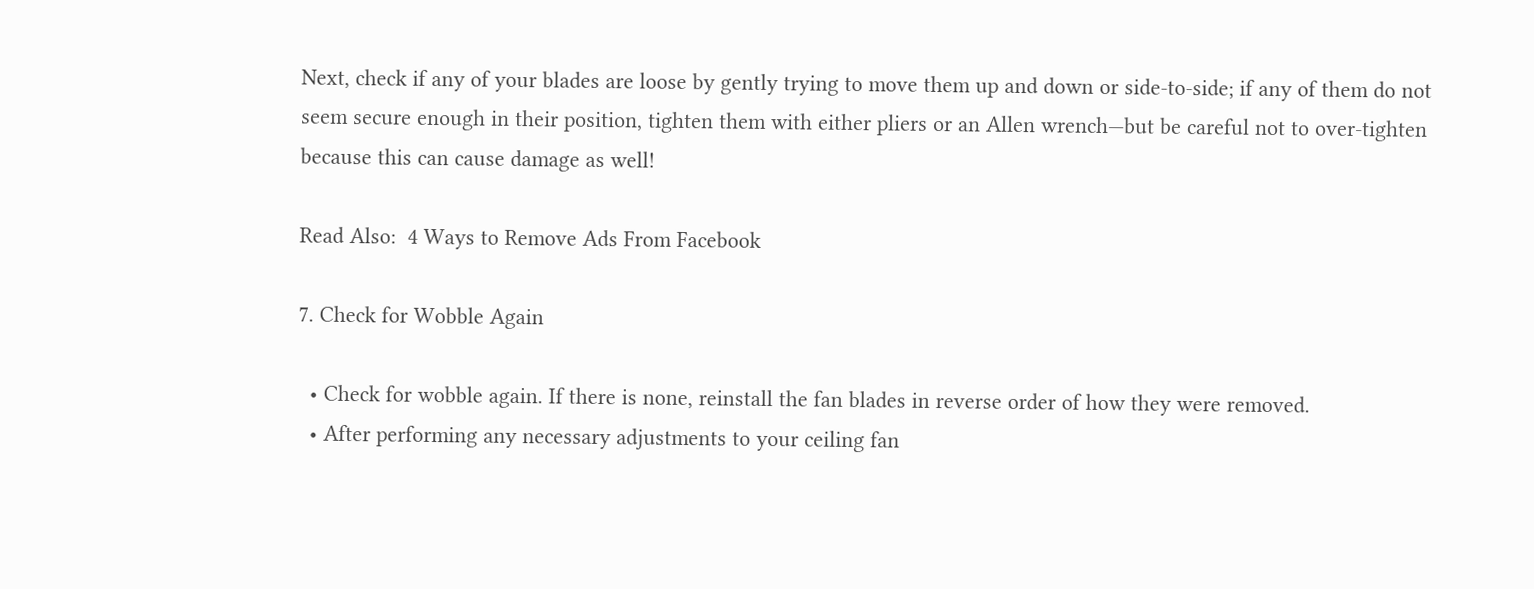Next, check if any of your blades are loose by gently trying to move them up and down or side-to-side; if any of them do not seem secure enough in their position, tighten them with either pliers or an Allen wrench—but be careful not to over-tighten because this can cause damage as well!

Read Also:  4 Ways to Remove Ads From Facebook

7. Check for Wobble Again

  • Check for wobble again. If there is none, reinstall the fan blades in reverse order of how they were removed.
  • After performing any necessary adjustments to your ceiling fan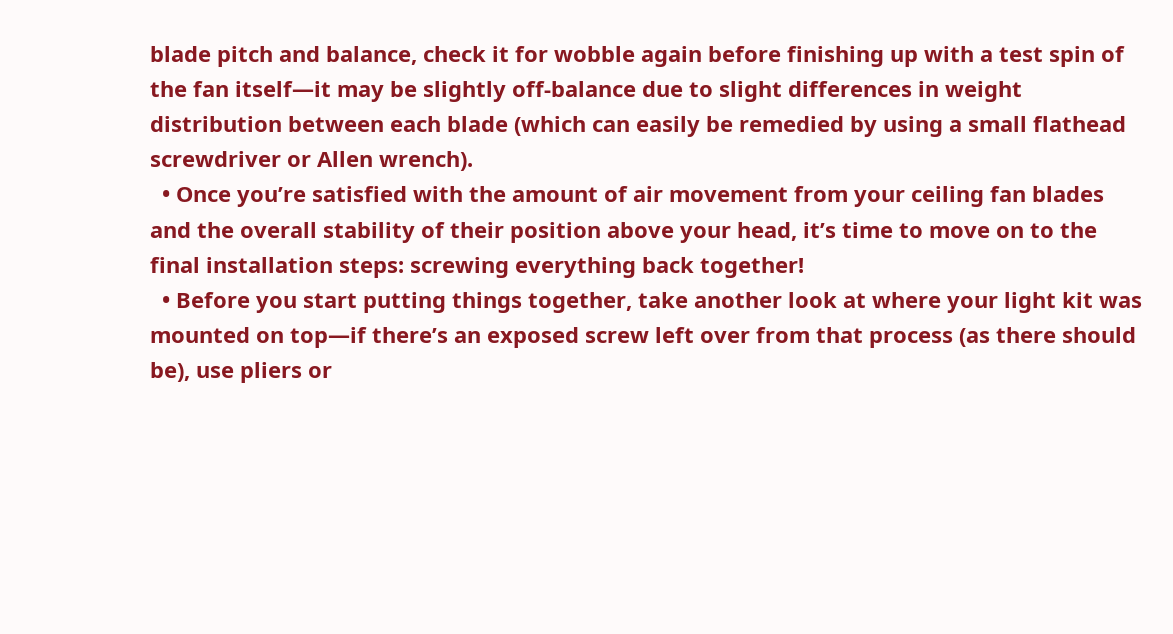blade pitch and balance, check it for wobble again before finishing up with a test spin of the fan itself—it may be slightly off-balance due to slight differences in weight distribution between each blade (which can easily be remedied by using a small flathead screwdriver or Allen wrench).
  • Once you’re satisfied with the amount of air movement from your ceiling fan blades and the overall stability of their position above your head, it’s time to move on to the final installation steps: screwing everything back together!
  • Before you start putting things together, take another look at where your light kit was mounted on top—if there’s an exposed screw left over from that process (as there should be), use pliers or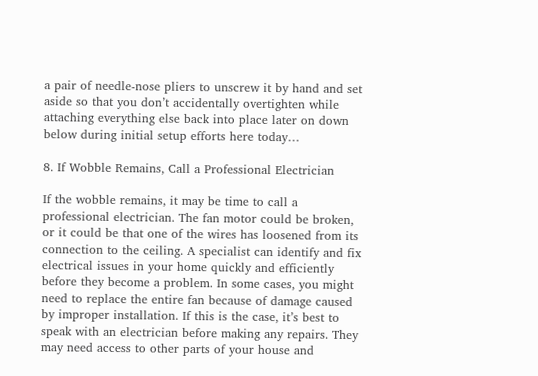a pair of needle-nose pliers to unscrew it by hand and set aside so that you don’t accidentally overtighten while attaching everything else back into place later on down below during initial setup efforts here today…

8. If Wobble Remains, Call a Professional Electrician

If the wobble remains, it may be time to call a professional electrician. The fan motor could be broken, or it could be that one of the wires has loosened from its connection to the ceiling. A specialist can identify and fix electrical issues in your home quickly and efficiently before they become a problem. In some cases, you might need to replace the entire fan because of damage caused by improper installation. If this is the case, it’s best to speak with an electrician before making any repairs. They may need access to other parts of your house and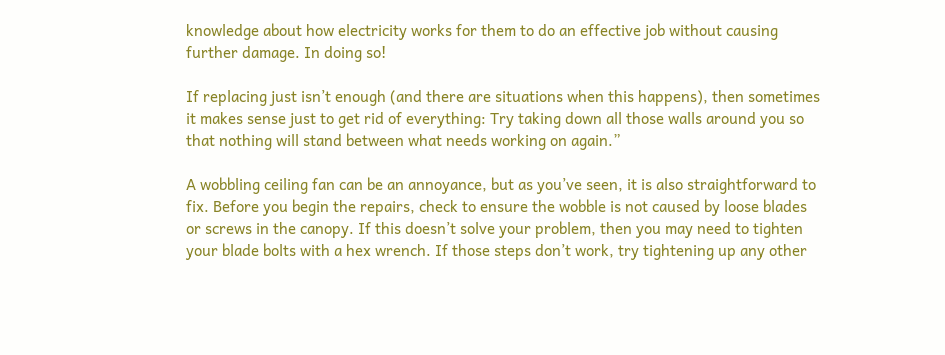knowledge about how electricity works for them to do an effective job without causing further damage. In doing so!

If replacing just isn’t enough (and there are situations when this happens), then sometimes it makes sense just to get rid of everything: Try taking down all those walls around you so that nothing will stand between what needs working on again.”

A wobbling ceiling fan can be an annoyance, but as you’ve seen, it is also straightforward to fix. Before you begin the repairs, check to ensure the wobble is not caused by loose blades or screws in the canopy. If this doesn’t solve your problem, then you may need to tighten your blade bolts with a hex wrench. If those steps don’t work, try tightening up any other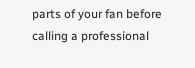parts of your fan before calling a professional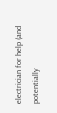electrician for help (and potentially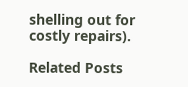shelling out for costly repairs).

Related Posts